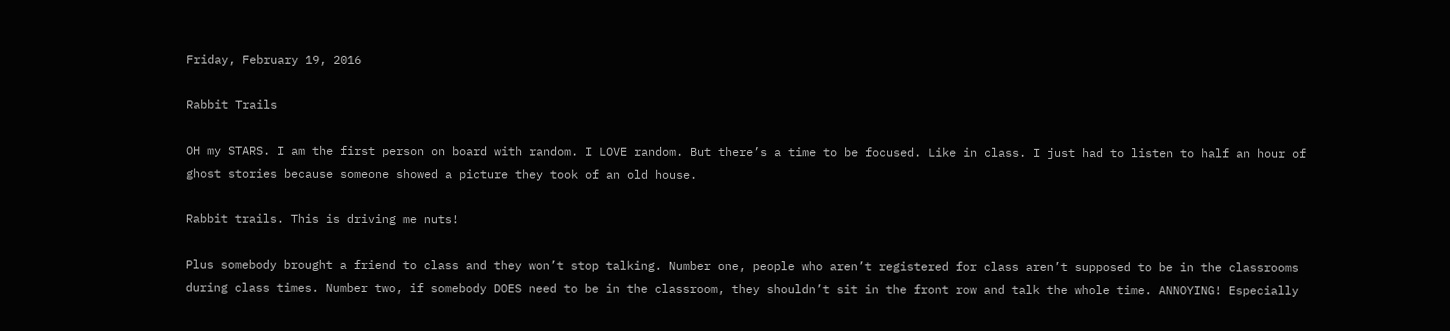Friday, February 19, 2016

Rabbit Trails

OH my STARS. I am the first person on board with random. I LOVE random. But there’s a time to be focused. Like in class. I just had to listen to half an hour of ghost stories because someone showed a picture they took of an old house.

Rabbit trails. This is driving me nuts!

Plus somebody brought a friend to class and they won’t stop talking. Number one, people who aren’t registered for class aren’t supposed to be in the classrooms during class times. Number two, if somebody DOES need to be in the classroom, they shouldn’t sit in the front row and talk the whole time. ANNOYING! Especially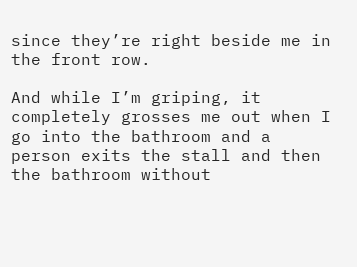since they’re right beside me in the front row.

And while I’m griping, it completely grosses me out when I go into the bathroom and a person exits the stall and then the bathroom without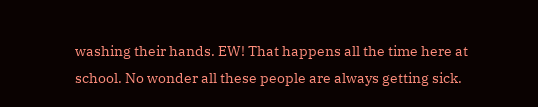washing their hands. EW! That happens all the time here at school. No wonder all these people are always getting sick.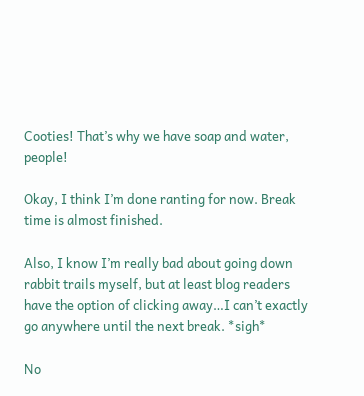Cooties! That’s why we have soap and water, people!

Okay, I think I’m done ranting for now. Break time is almost finished.

Also, I know I’m really bad about going down rabbit trails myself, but at least blog readers have the option of clicking away…I can’t exactly go anywhere until the next break. *sigh*

No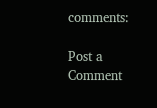comments:

Post a Comment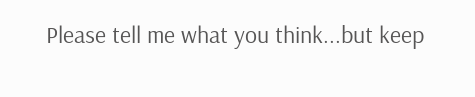Please tell me what you think...but keep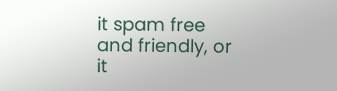it spam free and friendly, or it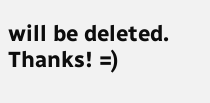will be deleted. Thanks! =)